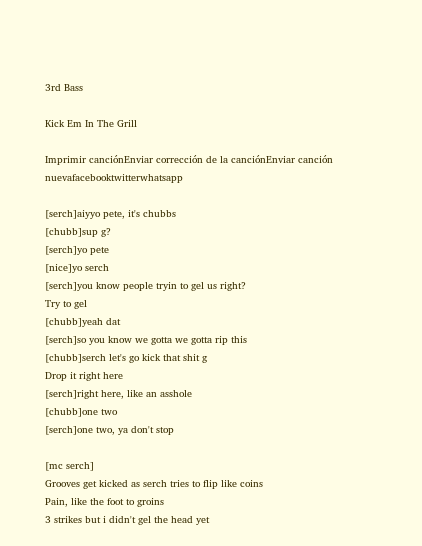3rd Bass

Kick Em In The Grill

Imprimir canciónEnviar corrección de la canciónEnviar canción nuevafacebooktwitterwhatsapp

[serch]aiyyo pete, it's chubbs
[chubb]sup g?
[serch]yo pete
[nice]yo serch
[serch]you know people tryin to gel us right?
Try to gel
[chubb]yeah dat
[serch]so you know we gotta we gotta rip this
[chubb]serch let's go kick that shit g
Drop it right here
[serch]right here, like an asshole
[chubb]one two
[serch]one two, ya don't stop

[mc serch]
Grooves get kicked as serch tries to flip like coins
Pain, like the foot to groins
3 strikes but i didn't gel the head yet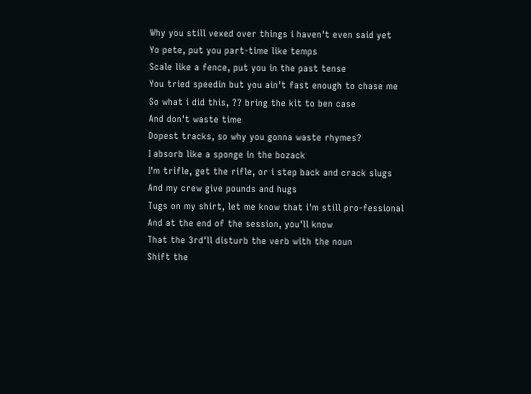Why you still vexed over things i haven't even said yet
Yo pete, put you part-time like temps
Scale like a fence, put you in the past tense
You tried speedin but you ain't fast enough to chase me
So what i did this, ?? bring the kit to ben case
And don't waste time
Dopest tracks, so why you gonna waste rhymes?
I absorb like a sponge in the bozack
I'm trifle, get the rifle, or i step back and crack slugs
And my crew give pounds and hugs
Tugs on my shirt, let me know that i'm still pro-fessional
And at the end of the session, you'll know
That the 3rd'll disturb the verb with the noun
Shift the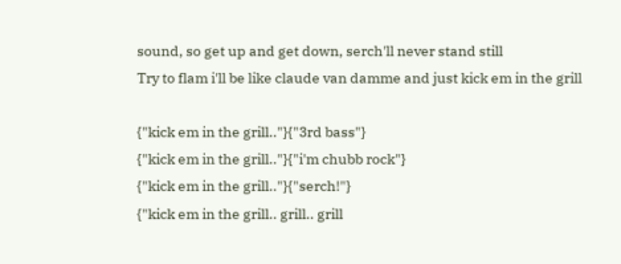sound, so get up and get down, serch'll never stand still
Try to flam i'll be like claude van damme and just kick em in the grill

{"kick em in the grill.."}{"3rd bass"}
{"kick em in the grill.."}{"i'm chubb rock"}
{"kick em in the grill.."}{"serch!"}
{"kick em in the grill.. grill.. grill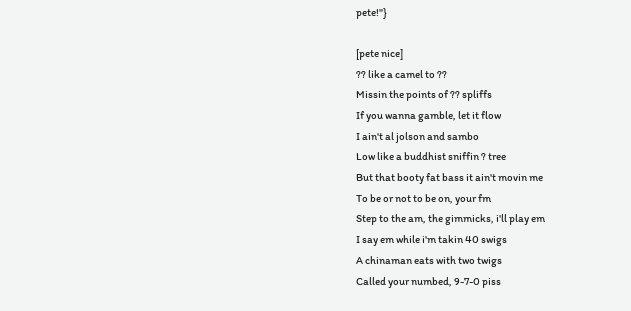pete!"}

[pete nice]
?? like a camel to ??
Missin the points of ?? spliffs
If you wanna gamble, let it flow
I ain't al jolson and sambo
Low like a buddhist sniffin ? tree
But that booty fat bass it ain't movin me
To be or not to be on, your fm
Step to the am, the gimmicks, i'll play em
I say em while i'm takin 40 swigs
A chinaman eats with two twigs
Called your numbed, 9-7-0 piss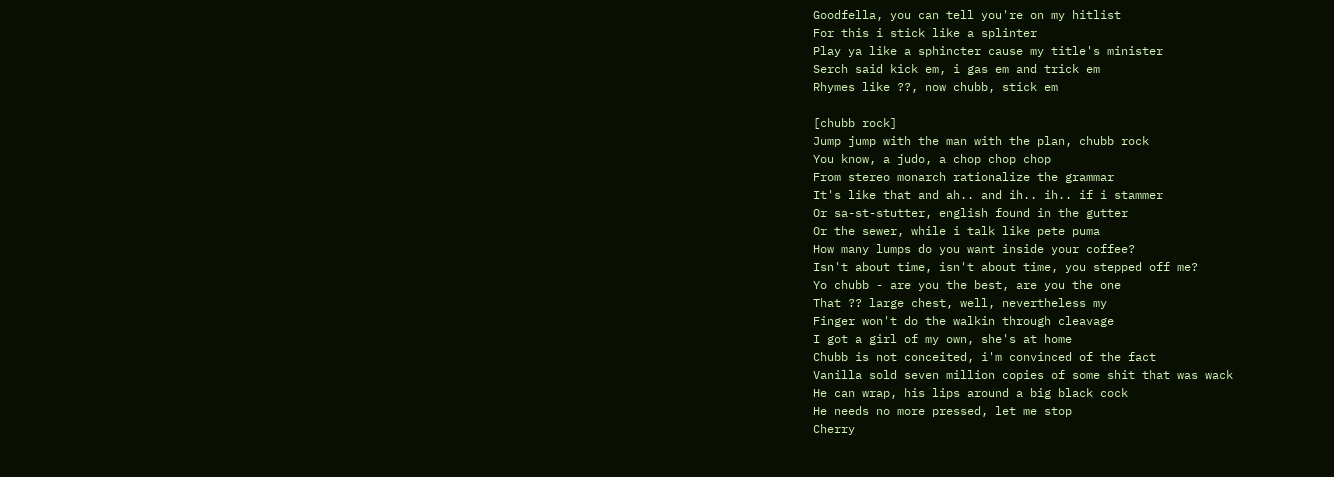Goodfella, you can tell you're on my hitlist
For this i stick like a splinter
Play ya like a sphincter cause my title's minister
Serch said kick em, i gas em and trick em
Rhymes like ??, now chubb, stick em

[chubb rock]
Jump jump with the man with the plan, chubb rock
You know, a judo, a chop chop chop
From stereo monarch rationalize the grammar
It's like that and ah.. and ih.. ih.. if i stammer
Or sa-st-stutter, english found in the gutter
Or the sewer, while i talk like pete puma
How many lumps do you want inside your coffee?
Isn't about time, isn't about time, you stepped off me?
Yo chubb - are you the best, are you the one
That ?? large chest, well, nevertheless my
Finger won't do the walkin through cleavage
I got a girl of my own, she's at home
Chubb is not conceited, i'm convinced of the fact
Vanilla sold seven million copies of some shit that was wack
He can wrap, his lips around a big black cock
He needs no more pressed, let me stop
Cherry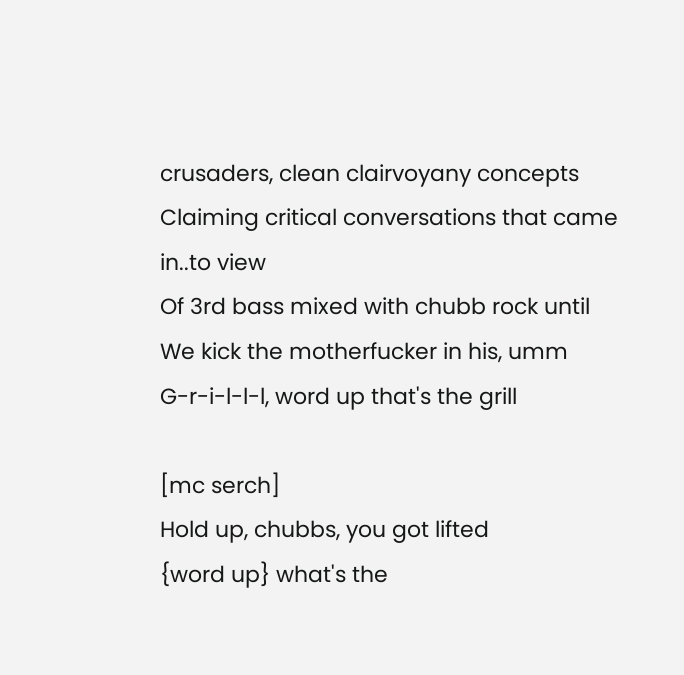crusaders, clean clairvoyany concepts
Claiming critical conversations that came in..to view
Of 3rd bass mixed with chubb rock until
We kick the motherfucker in his, umm
G-r-i-l-l-l, word up that's the grill

[mc serch]
Hold up, chubbs, you got lifted
{word up} what's the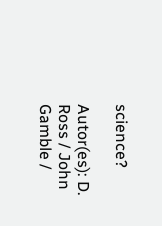science?

Autor(es): D. Ross / John Gamble /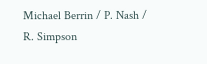Michael Berrin / P. Nash / R. Simpson